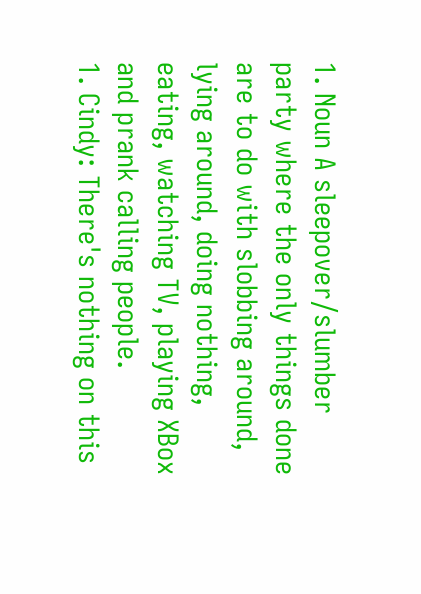1. Noun A sleepover/slumber party where the only things done are to do with slobbing around, lying around, doing nothing, eating, watching TV, playing XBox and prank calling people.
1. Cindy: There's nothing on this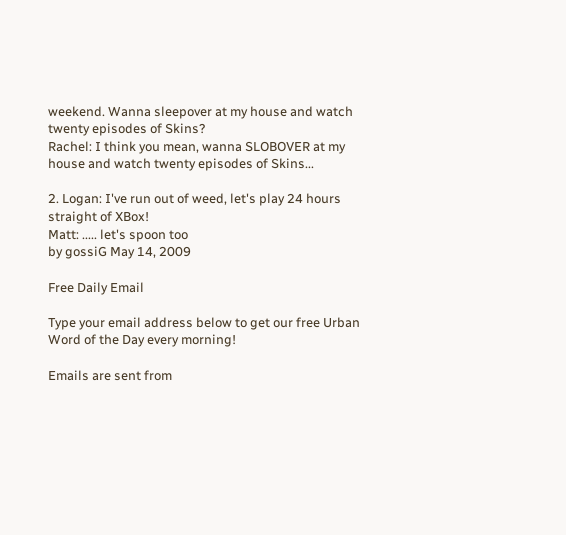weekend. Wanna sleepover at my house and watch twenty episodes of Skins?
Rachel: I think you mean, wanna SLOBOVER at my house and watch twenty episodes of Skins...

2. Logan: I've run out of weed, let's play 24 hours straight of XBox!
Matt: ..... let's spoon too
by gossiG May 14, 2009

Free Daily Email

Type your email address below to get our free Urban Word of the Day every morning!

Emails are sent from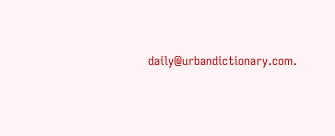daily@urbandictionary.com.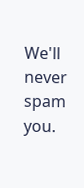We'll never spam you.